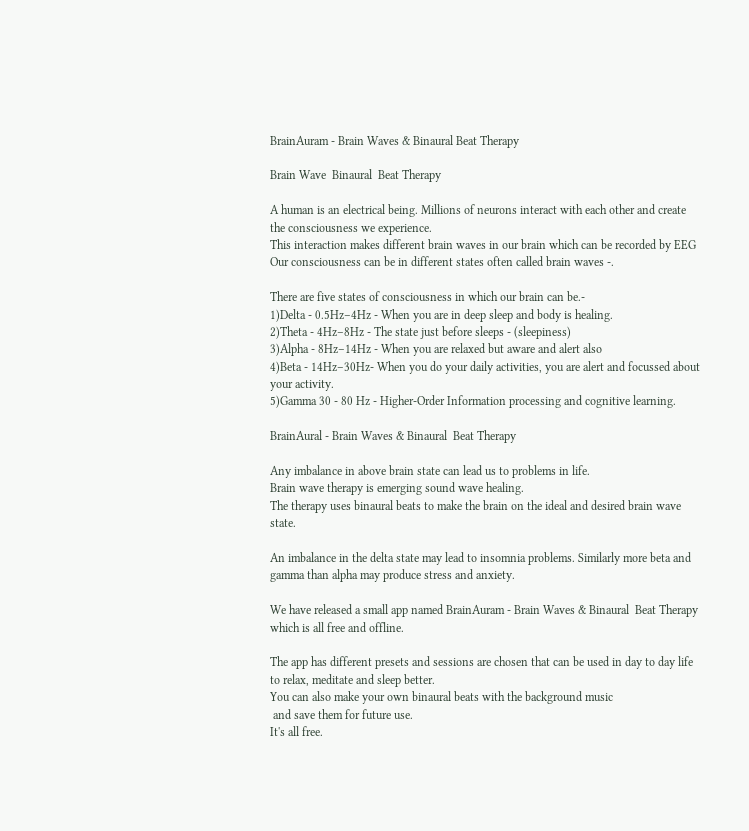BrainAuram - Brain Waves & Binaural Beat Therapy

Brain Wave  Binaural  Beat Therapy

A human is an electrical being. Millions of neurons interact with each other and create the consciousness we experience.
This interaction makes different brain waves in our brain which can be recorded by EEG
Our consciousness can be in different states often called brain waves -.

There are five states of consciousness in which our brain can be.-
1)Delta - 0.5Hz–4Hz - When you are in deep sleep and body is healing.
2)Theta - 4Hz–8Hz - The state just before sleeps - (sleepiness)
3)Alpha - 8Hz–14Hz - When you are relaxed but aware and alert also
4)Beta - 14Hz–30Hz- When you do your daily activities, you are alert and focussed about your activity.
5)Gamma 30 - 80 Hz - Higher-Order Information processing and cognitive learning.

BrainAural - Brain Waves & Binaural  Beat Therapy

Any imbalance in above brain state can lead us to problems in life.
Brain wave therapy is emerging sound wave healing.
The therapy uses binaural beats to make the brain on the ideal and desired brain wave state.

An imbalance in the delta state may lead to insomnia problems. Similarly more beta and gamma than alpha may produce stress and anxiety.

We have released a small app named BrainAuram - Brain Waves & Binaural  Beat Therapy which is all free and offline.

The app has different presets and sessions are chosen that can be used in day to day life to relax, meditate and sleep better.
You can also make your own binaural beats with the background music
 and save them for future use.
It's all free.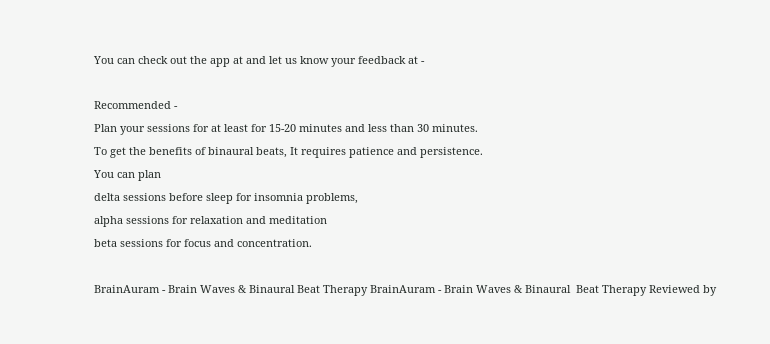You can check out the app at and let us know your feedback at -

Recommended -
Plan your sessions for at least for 15-20 minutes and less than 30 minutes.
To get the benefits of binaural beats, It requires patience and persistence.
You can plan
delta sessions before sleep for insomnia problems,
alpha sessions for relaxation and meditation
beta sessions for focus and concentration.

BrainAuram - Brain Waves & Binaural Beat Therapy BrainAuram - Brain Waves & Binaural  Beat Therapy Reviewed by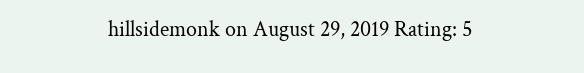hillsidemonk on August 29, 2019 Rating: 5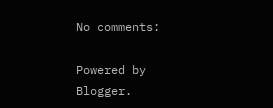No comments:

Powered by Blogger.